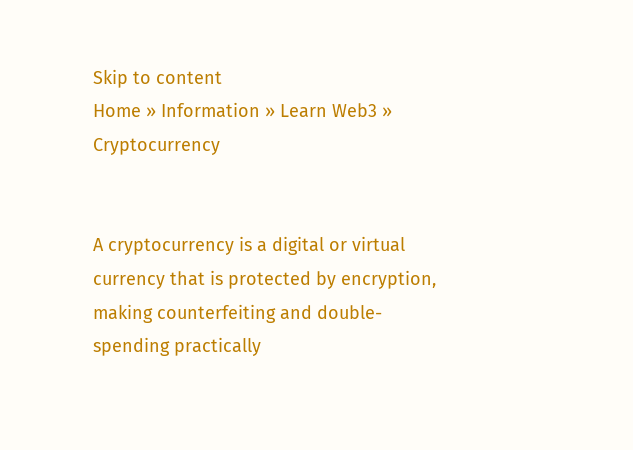Skip to content
Home » Information » Learn Web3 » Cryptocurrency


A cryptocurrency is a digital or virtual currency that is protected by encryption, making counterfeiting and double-spending practically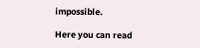impossible.

Here you can read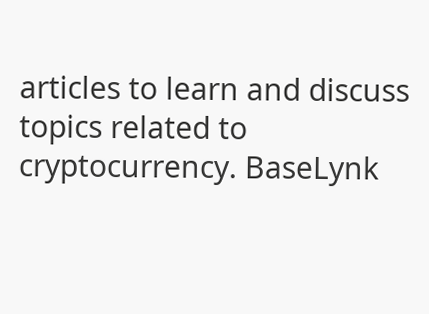articles to learn and discuss topics related to cryptocurrency. BaseLynk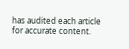has audited each article for accurate content.